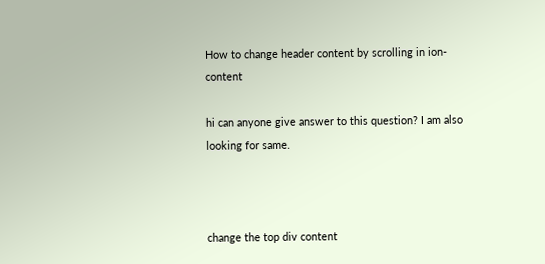How to change header content by scrolling in ion-content

hi can anyone give answer to this question? I am also looking for same.



change the top div content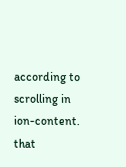according to scrolling in ion-content.
that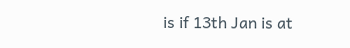is if 13th Jan is at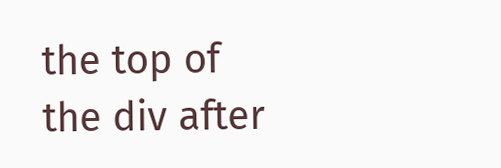the top of the div after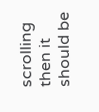scrolling then it should be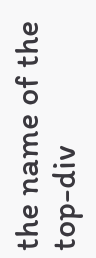the name of the top-div